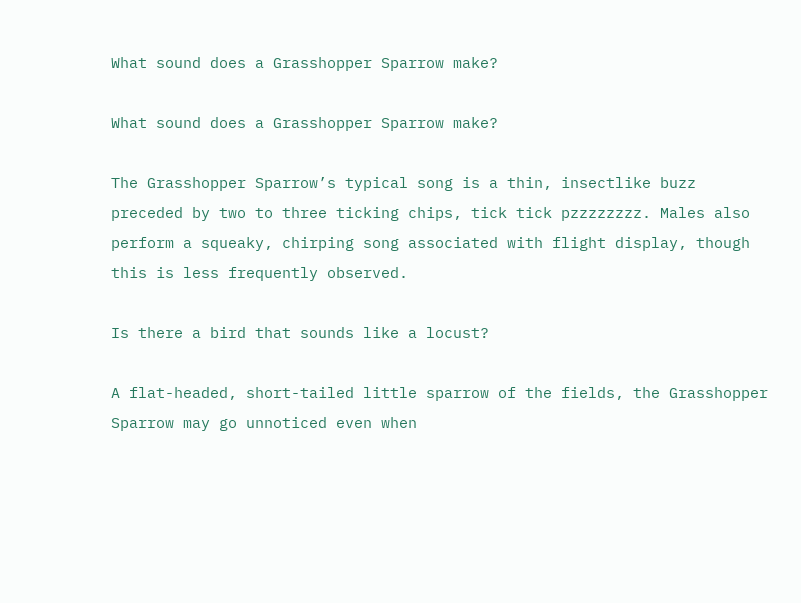What sound does a Grasshopper Sparrow make?

What sound does a Grasshopper Sparrow make?

The Grasshopper Sparrow’s typical song is a thin, insectlike buzz preceded by two to three ticking chips, tick tick pzzzzzzzz. Males also perform a squeaky, chirping song associated with flight display, though this is less frequently observed.

Is there a bird that sounds like a locust?

A flat-headed, short-tailed little sparrow of the fields, the Grasshopper Sparrow may go unnoticed even when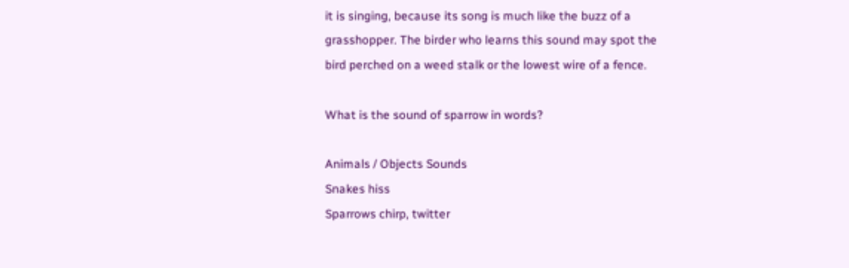it is singing, because its song is much like the buzz of a grasshopper. The birder who learns this sound may spot the bird perched on a weed stalk or the lowest wire of a fence.

What is the sound of sparrow in words?

Animals / Objects Sounds
Snakes hiss
Sparrows chirp, twitter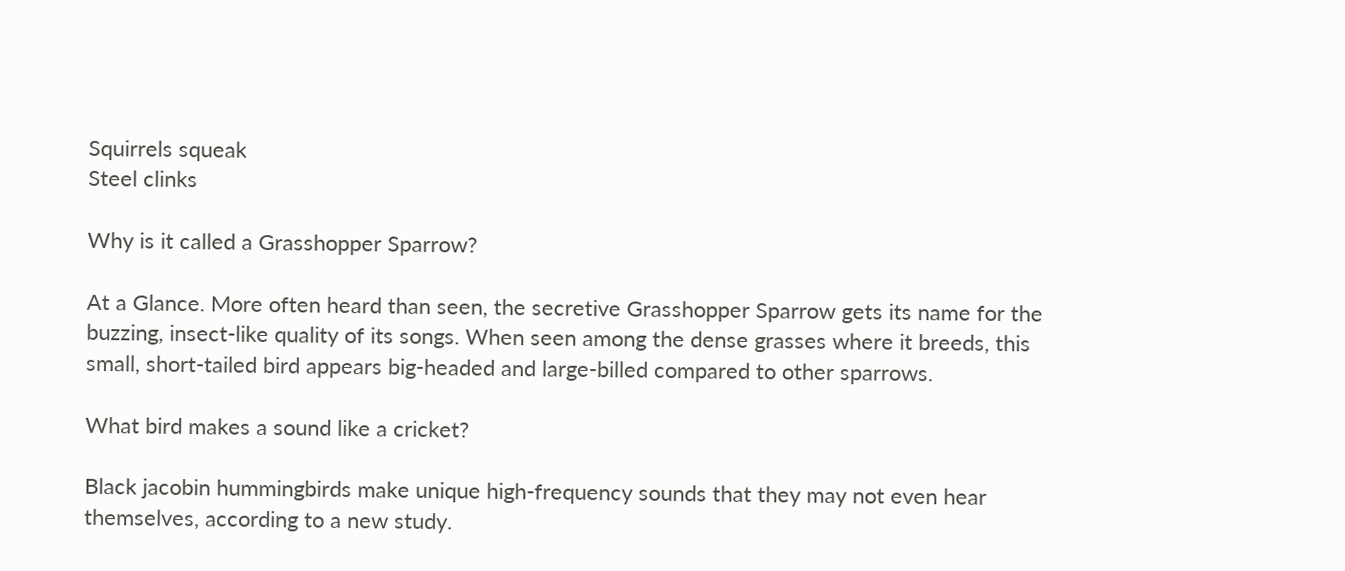Squirrels squeak
Steel clinks

Why is it called a Grasshopper Sparrow?

At a Glance. More often heard than seen, the secretive Grasshopper Sparrow gets its name for the buzzing, insect-like quality of its songs. When seen among the dense grasses where it breeds, this small, short-tailed bird appears big-headed and large-billed compared to other sparrows.

What bird makes a sound like a cricket?

Black jacobin hummingbirds make unique high-frequency sounds that they may not even hear themselves, according to a new study.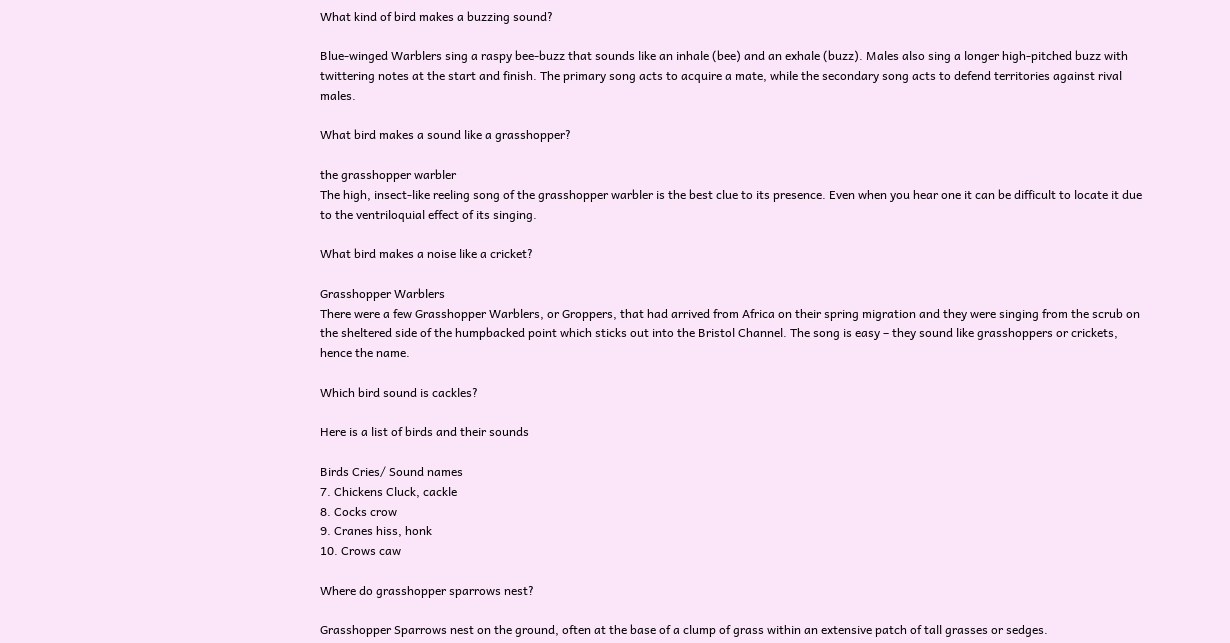What kind of bird makes a buzzing sound?

Blue-winged Warblers sing a raspy bee-buzz that sounds like an inhale (bee) and an exhale (buzz). Males also sing a longer high-pitched buzz with twittering notes at the start and finish. The primary song acts to acquire a mate, while the secondary song acts to defend territories against rival males.

What bird makes a sound like a grasshopper?

the grasshopper warbler
The high, insect-like reeling song of the grasshopper warbler is the best clue to its presence. Even when you hear one it can be difficult to locate it due to the ventriloquial effect of its singing.

What bird makes a noise like a cricket?

Grasshopper Warblers
There were a few Grasshopper Warblers, or Groppers, that had arrived from Africa on their spring migration and they were singing from the scrub on the sheltered side of the humpbacked point which sticks out into the Bristol Channel. The song is easy – they sound like grasshoppers or crickets, hence the name.

Which bird sound is cackles?

Here is a list of birds and their sounds

Birds Cries/ Sound names
7. Chickens Cluck, cackle
8. Cocks crow
9. Cranes hiss, honk
10. Crows caw

Where do grasshopper sparrows nest?

Grasshopper Sparrows nest on the ground, often at the base of a clump of grass within an extensive patch of tall grasses or sedges.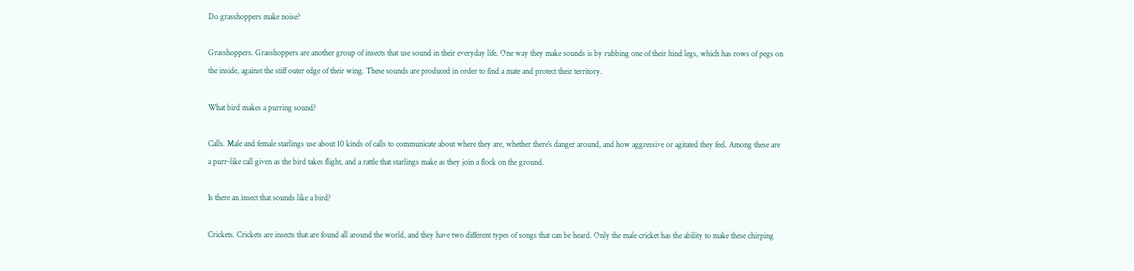Do grasshoppers make noise?

Grasshoppers. Grasshoppers are another group of insects that use sound in their everyday life. One way they make sounds is by rubbing one of their hind legs, which has rows of pegs on the inside, against the stiff outer edge of their wing. These sounds are produced in order to find a mate and protect their territory.

What bird makes a purring sound?

Calls. Male and female starlings use about 10 kinds of calls to communicate about where they are, whether there’s danger around, and how aggressive or agitated they feel. Among these are a purr-like call given as the bird takes flight, and a rattle that starlings make as they join a flock on the ground.

Is there an insect that sounds like a bird?

Crickets. Crickets are insects that are found all around the world, and they have two different types of songs that can be heard. Only the male cricket has the ability to make these chirping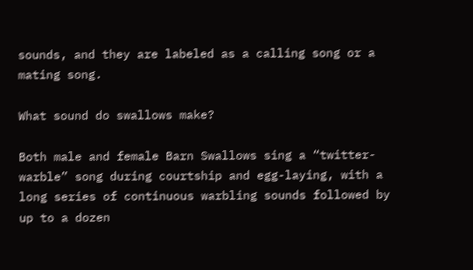sounds, and they are labeled as a calling song or a mating song.

What sound do swallows make?

Both male and female Barn Swallows sing a “twitter-warble” song during courtship and egg-laying, with a long series of continuous warbling sounds followed by up to a dozen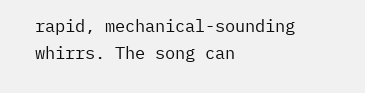rapid, mechanical-sounding whirrs. The song can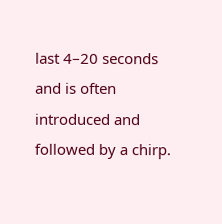last 4–20 seconds and is often introduced and followed by a chirp.